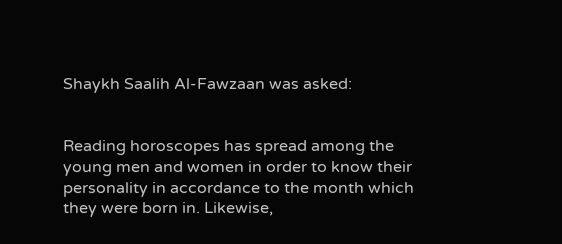Shaykh Saalih Al-Fawzaan was asked:


Reading horoscopes has spread among the young men and women in order to know their personality in accordance to the month which they were born in. Likewise,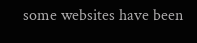some websites have been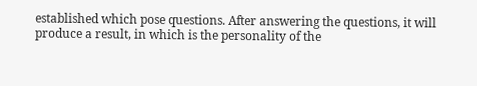established which pose questions. After answering the questions, it will produce a result, in which is the personality of the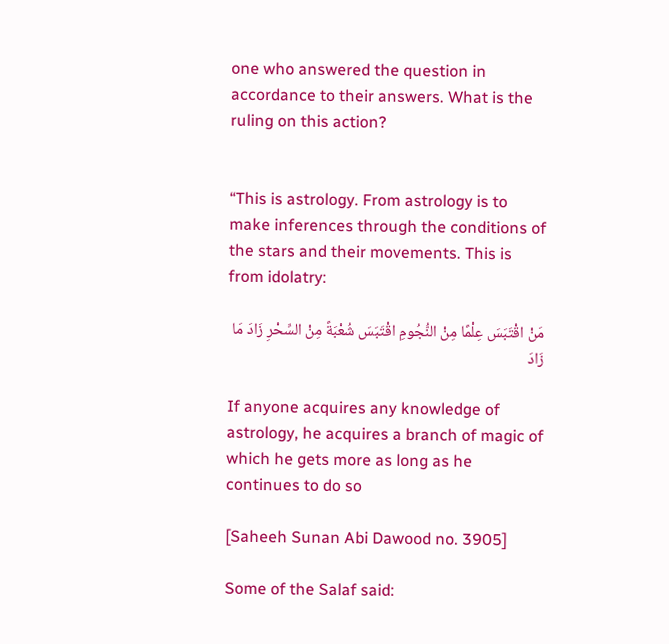one who answered the question in accordance to their answers. What is the ruling on this action?


“This is astrology. From astrology is to make inferences through the conditions of the stars and their movements. This is from idolatry:

مَنْ اقْتَبَسَ عِلْمًا مِنْ النُّجُومِ اقْتَبَسَ شُعْبَةً مِنْ السِّحْرِ زَادَ مَا زَادَ

If anyone acquires any knowledge of astrology, he acquires a branch of magic of which he gets more as long as he continues to do so

[Saheeh Sunan Abi Dawood no. 3905]

Some of the Salaf said: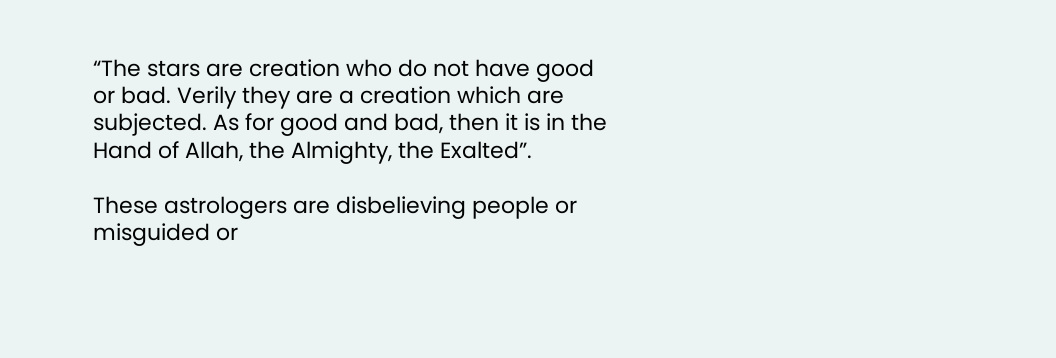“The stars are creation who do not have good or bad. Verily they are a creation which are subjected. As for good and bad, then it is in the Hand of Allah, the Almighty, the Exalted”.

These astrologers are disbelieving people or misguided or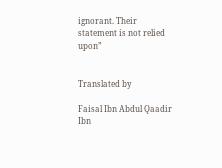ignorant. Their statement is not relied upon”


Translated by

Faisal Ibn Abdul Qaadir Ibn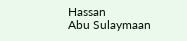Hassan
Abu Sulaymaan